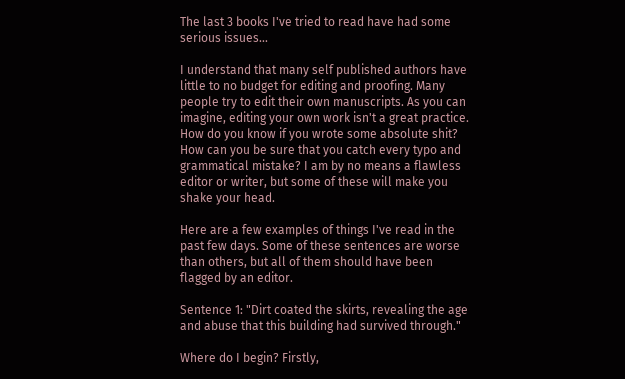The last 3 books I've tried to read have had some serious issues...

I understand that many self published authors have little to no budget for editing and proofing. Many people try to edit their own manuscripts. As you can imagine, editing your own work isn't a great practice. How do you know if you wrote some absolute shit? How can you be sure that you catch every typo and grammatical mistake? I am by no means a flawless editor or writer, but some of these will make you shake your head.

Here are a few examples of things I've read in the past few days. Some of these sentences are worse than others, but all of them should have been flagged by an editor.

Sentence 1: "Dirt coated the skirts, revealing the age and abuse that this building had survived through."

Where do I begin? Firstly,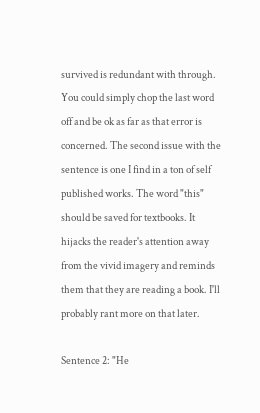survived is redundant with through. You could simply chop the last word off and be ok as far as that error is concerned. The second issue with the sentence is one I find in a ton of self published works. The word "this" should be saved for textbooks. It hijacks the reader's attention away from the vivid imagery and reminds them that they are reading a book. I'll probably rant more on that later.

Sentence 2: "He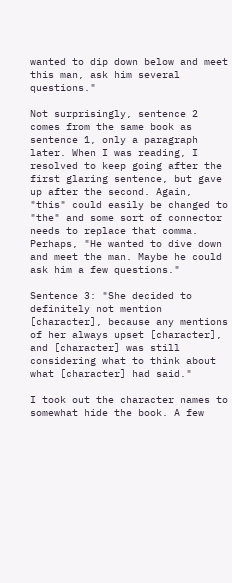wanted to dip down below and meet this man, ask him several questions."

Not surprisingly, sentence 2 comes from the same book as sentence 1, only a paragraph later. When I was reading, I resolved to keep going after the first glaring sentence, but gave up after the second. Again, "this" could easily be changed to "the" and some sort of connector needs to replace that comma. Perhaps, "He wanted to dive down and meet the man. Maybe he could ask him a few questions."

Sentence 3: "She decided to definitely not mention [character], because any mentions of her always upset [character], and [character] was still considering what to think about what [character] had said."

I took out the character names to somewhat hide the book. A few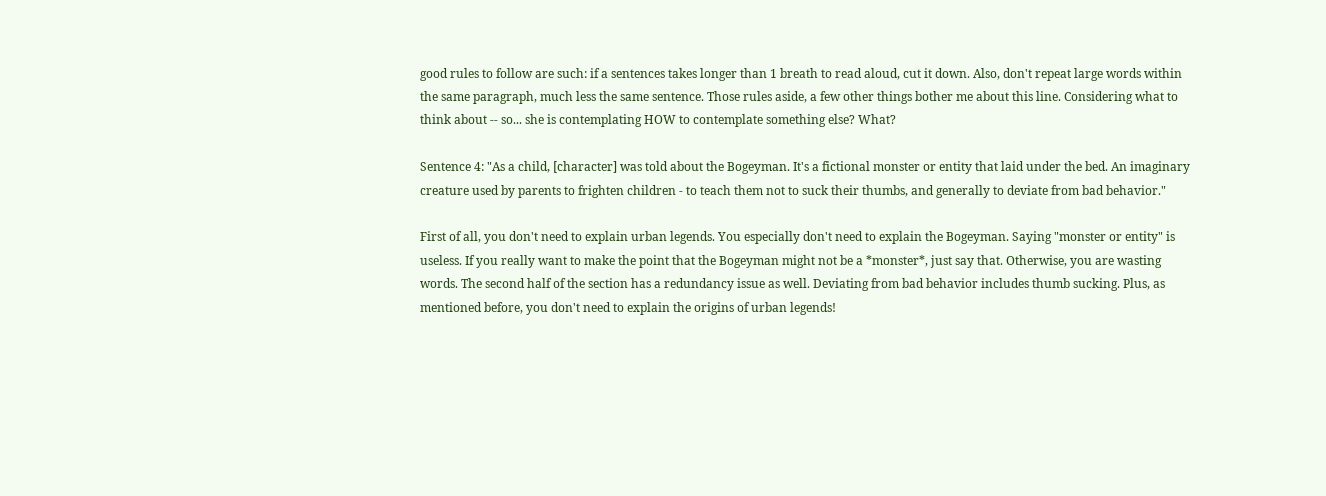good rules to follow are such: if a sentences takes longer than 1 breath to read aloud, cut it down. Also, don't repeat large words within the same paragraph, much less the same sentence. Those rules aside, a few other things bother me about this line. Considering what to think about -- so... she is contemplating HOW to contemplate something else? What?

Sentence 4: "As a child, [character] was told about the Bogeyman. It's a fictional monster or entity that laid under the bed. An imaginary creature used by parents to frighten children - to teach them not to suck their thumbs, and generally to deviate from bad behavior."

First of all, you don't need to explain urban legends. You especially don't need to explain the Bogeyman. Saying "monster or entity" is useless. If you really want to make the point that the Bogeyman might not be a *monster*, just say that. Otherwise, you are wasting words. The second half of the section has a redundancy issue as well. Deviating from bad behavior includes thumb sucking. Plus, as mentioned before, you don't need to explain the origins of urban legends!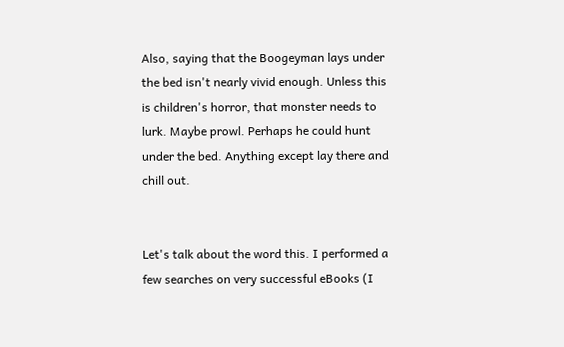Also, saying that the Boogeyman lays under the bed isn't nearly vivid enough. Unless this is children's horror, that monster needs to lurk. Maybe prowl. Perhaps he could hunt under the bed. Anything except lay there and chill out.


Let's talk about the word this. I performed a few searches on very successful eBooks (I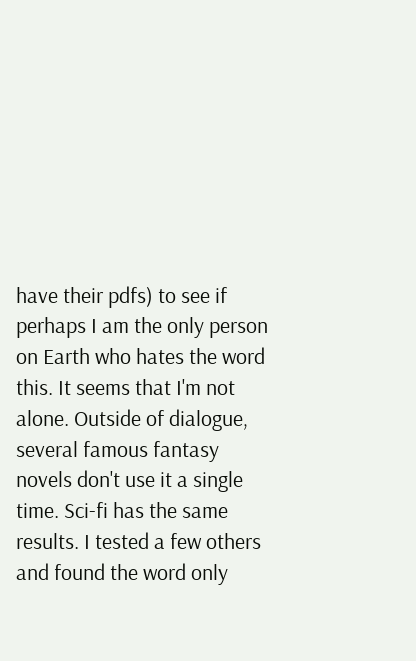have their pdfs) to see if perhaps I am the only person on Earth who hates the word this. It seems that I'm not alone. Outside of dialogue, several famous fantasy novels don't use it a single time. Sci-fi has the same results. I tested a few others and found the word only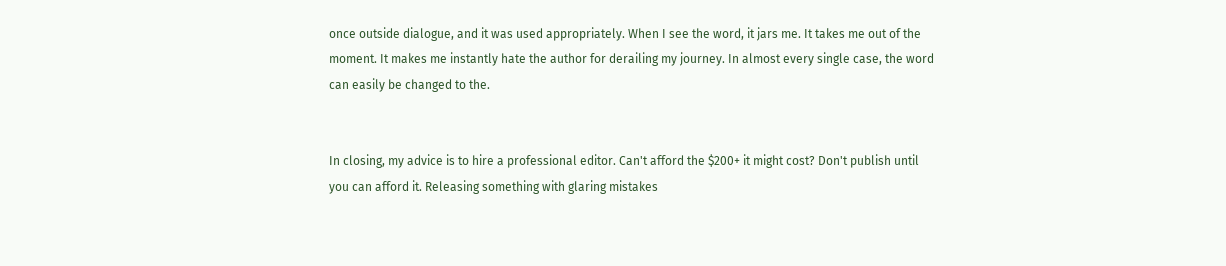once outside dialogue, and it was used appropriately. When I see the word, it jars me. It takes me out of the moment. It makes me instantly hate the author for derailing my journey. In almost every single case, the word can easily be changed to the.


In closing, my advice is to hire a professional editor. Can't afford the $200+ it might cost? Don't publish until you can afford it. Releasing something with glaring mistakes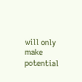will only make potential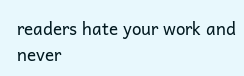readers hate your work and never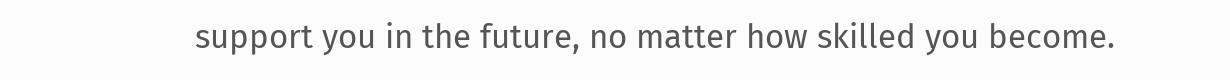support you in the future, no matter how skilled you become.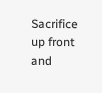Sacrifice up front and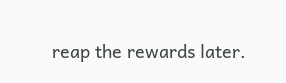reap the rewards later.